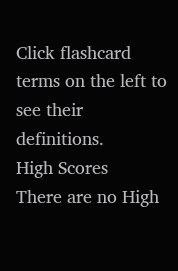Click flashcard terms on the left to see their definitions.
High Scores
There are no High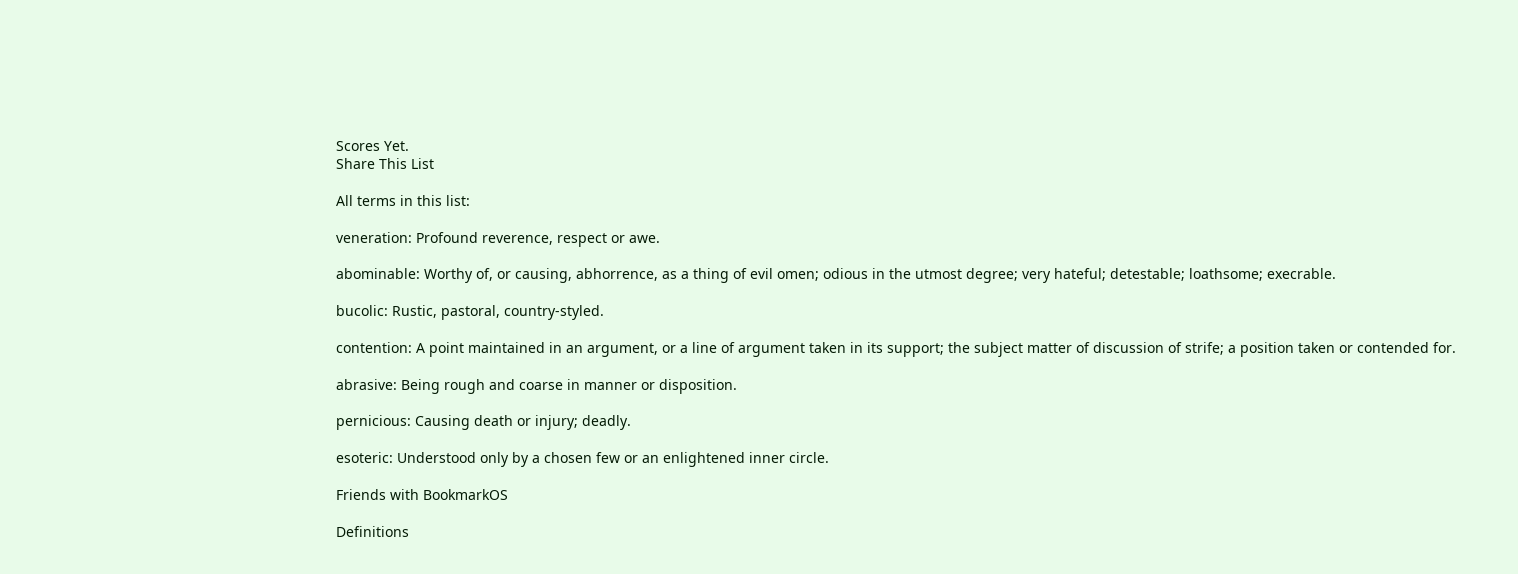Scores Yet.
Share This List

All terms in this list:

veneration: Profound reverence, respect or awe.

abominable: Worthy of, or causing, abhorrence, as a thing of evil omen; odious in the utmost degree; very hateful; detestable; loathsome; execrable.

bucolic: Rustic, pastoral, country-styled.

contention: A point maintained in an argument, or a line of argument taken in its support; the subject matter of discussion of strife; a position taken or contended for.

abrasive: Being rough and coarse in manner or disposition.

pernicious: Causing death or injury; deadly.

esoteric: Understood only by a chosen few or an enlightened inner circle.

Friends with BookmarkOS

Definitions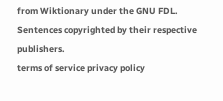from Wiktionary under the GNU FDL.
Sentences copyrighted by their respective publishers.
terms of service privacy policy